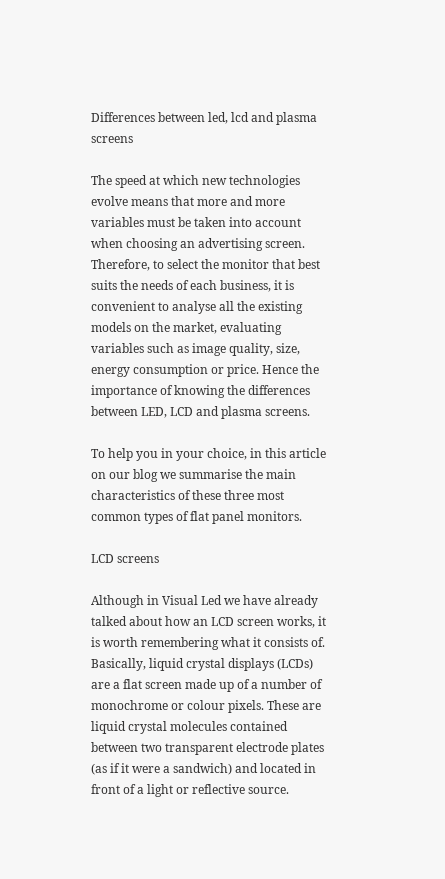Differences between led, lcd and plasma screens

The speed at which new technologies evolve means that more and more variables must be taken into account when choosing an advertising screen. Therefore, to select the monitor that best suits the needs of each business, it is convenient to analyse all the existing models on the market, evaluating variables such as image quality, size, energy consumption or price. Hence the importance of knowing the differences between LED, LCD and plasma screens.

To help you in your choice, in this article on our blog we summarise the main characteristics of these three most common types of flat panel monitors.

LCD screens

Although in Visual Led we have already talked about how an LCD screen works, it is worth remembering what it consists of. Basically, liquid crystal displays (LCDs) are a flat screen made up of a number of monochrome or colour pixels. These are liquid crystal molecules contained between two transparent electrode plates (as if it were a sandwich) and located in front of a light or reflective source.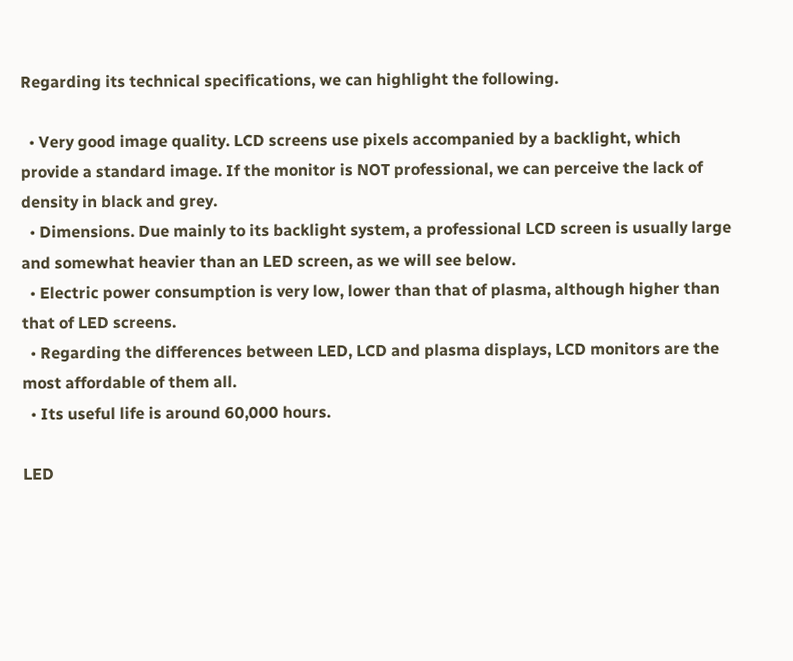Regarding its technical specifications, we can highlight the following.

  • Very good image quality. LCD screens use pixels accompanied by a backlight, which provide a standard image. If the monitor is NOT professional, we can perceive the lack of density in black and grey.
  • Dimensions. Due mainly to its backlight system, a professional LCD screen is usually large and somewhat heavier than an LED screen, as we will see below.
  • Electric power consumption is very low, lower than that of plasma, although higher than that of LED screens.
  • Regarding the differences between LED, LCD and plasma displays, LCD monitors are the most affordable of them all.
  • Its useful life is around 60,000 hours.

LED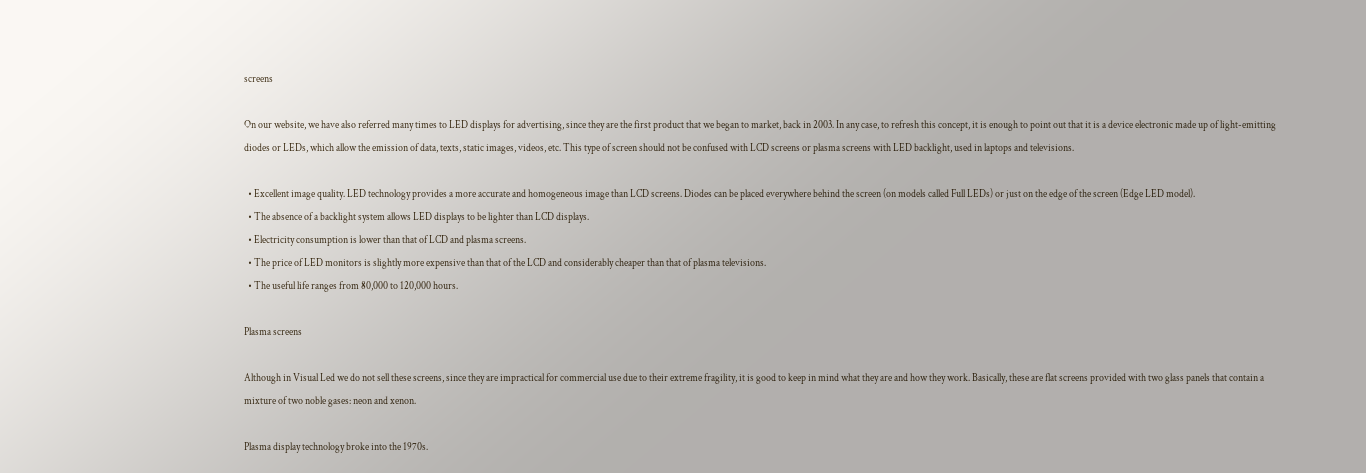screens

On our website, we have also referred many times to LED displays for advertising, since they are the first product that we began to market, back in 2003. In any case, to refresh this concept, it is enough to point out that it is a device electronic made up of light-emitting diodes or LEDs, which allow the emission of data, texts, static images, videos, etc. This type of screen should not be confused with LCD screens or plasma screens with LED backlight, used in laptops and televisions.

  • Excellent image quality. LED technology provides a more accurate and homogeneous image than LCD screens. Diodes can be placed everywhere behind the screen (on models called Full LEDs) or just on the edge of the screen (Edge LED model).
  • The absence of a backlight system allows LED displays to be lighter than LCD displays.
  • Electricity consumption is lower than that of LCD and plasma screens.
  • The price of LED monitors is slightly more expensive than that of the LCD and considerably cheaper than that of plasma televisions.
  • The useful life ranges from 80,000 to 120,000 hours.

Plasma screens

Although in Visual Led we do not sell these screens, since they are impractical for commercial use due to their extreme fragility, it is good to keep in mind what they are and how they work. Basically, these are flat screens provided with two glass panels that contain a mixture of two noble gases: neon and xenon.

Plasma display technology broke into the 1970s.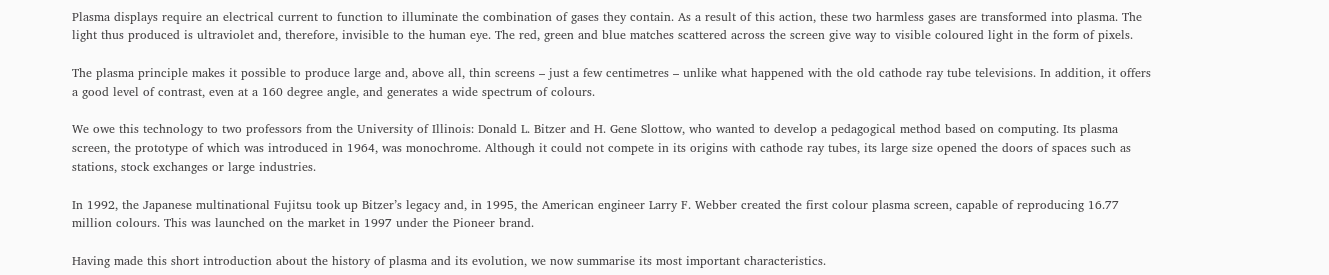Plasma displays require an electrical current to function to illuminate the combination of gases they contain. As a result of this action, these two harmless gases are transformed into plasma. The light thus produced is ultraviolet and, therefore, invisible to the human eye. The red, green and blue matches scattered across the screen give way to visible coloured light in the form of pixels.

The plasma principle makes it possible to produce large and, above all, thin screens – just a few centimetres – unlike what happened with the old cathode ray tube televisions. In addition, it offers a good level of contrast, even at a 160 degree angle, and generates a wide spectrum of colours.

We owe this technology to two professors from the University of Illinois: Donald L. Bitzer and H. Gene Slottow, who wanted to develop a pedagogical method based on computing. Its plasma screen, the prototype of which was introduced in 1964, was monochrome. Although it could not compete in its origins with cathode ray tubes, its large size opened the doors of spaces such as stations, stock exchanges or large industries.

In 1992, the Japanese multinational Fujitsu took up Bitzer’s legacy and, in 1995, the American engineer Larry F. Webber created the first colour plasma screen, capable of reproducing 16.77 million colours. This was launched on the market in 1997 under the Pioneer brand.

Having made this short introduction about the history of plasma and its evolution, we now summarise its most important characteristics.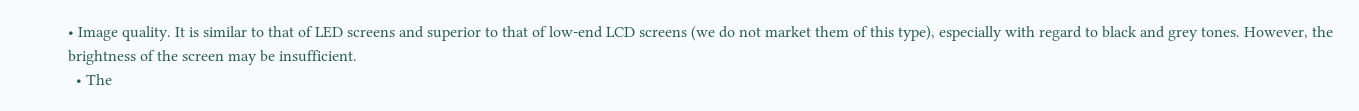• Image quality. It is similar to that of LED screens and superior to that of low-end LCD screens (we do not market them of this type), especially with regard to black and grey tones. However, the brightness of the screen may be insufficient.
  • The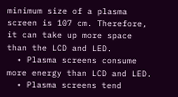minimum size of a plasma screen is 107 cm. Therefore, it can take up more space than the LCD and LED.
  • Plasma screens consume more energy than LCD and LED.
  • Plasma screens tend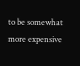to be somewhat more expensive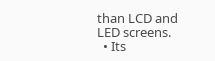than LCD and LED screens.
  • Its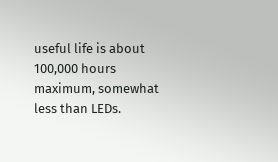useful life is about 100,000 hours maximum, somewhat less than LEDs.